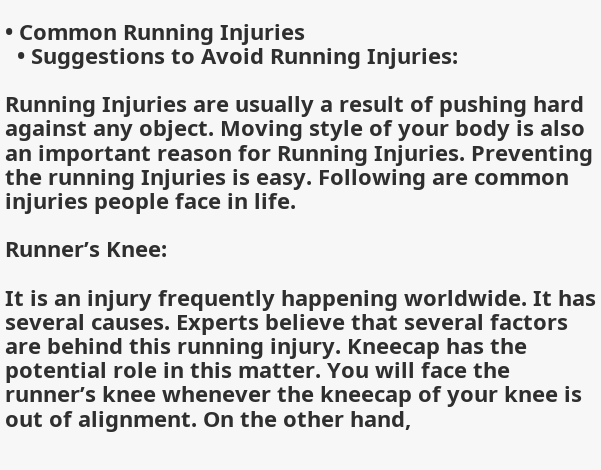• Common Running Injuries
  • Suggestions to Avoid Running Injuries:

Running Injuries are usually a result of pushing hard against any object. Moving style of your body is also an important reason for Running Injuries. Preventing the running Injuries is easy. Following are common injuries people face in life.

Runner’s Knee:

It is an injury frequently happening worldwide. It has several causes. Experts believe that several factors are behind this running injury. Kneecap has the potential role in this matter. You will face the runner’s knee whenever the kneecap of your knee is out of alignment. On the other hand,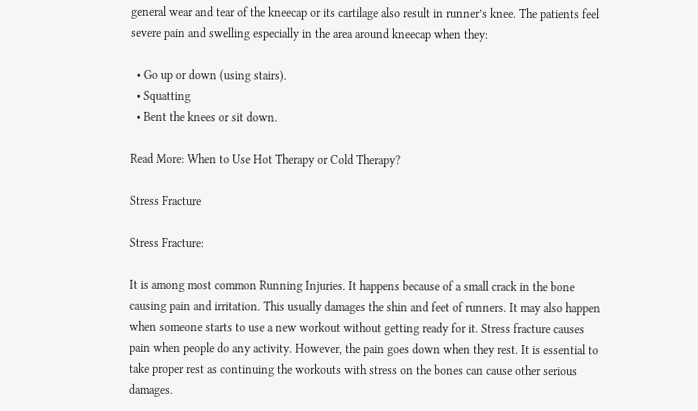general wear and tear of the kneecap or its cartilage also result in runner’s knee. The patients feel severe pain and swelling especially in the area around kneecap when they:

  • Go up or down (using stairs).
  • Squatting
  • Bent the knees or sit down.

Read More: When to Use Hot Therapy or Cold Therapy?

Stress Fracture

Stress Fracture:

It is among most common Running Injuries. It happens because of a small crack in the bone causing pain and irritation. This usually damages the shin and feet of runners. It may also happen when someone starts to use a new workout without getting ready for it. Stress fracture causes pain when people do any activity. However, the pain goes down when they rest. It is essential to take proper rest as continuing the workouts with stress on the bones can cause other serious damages.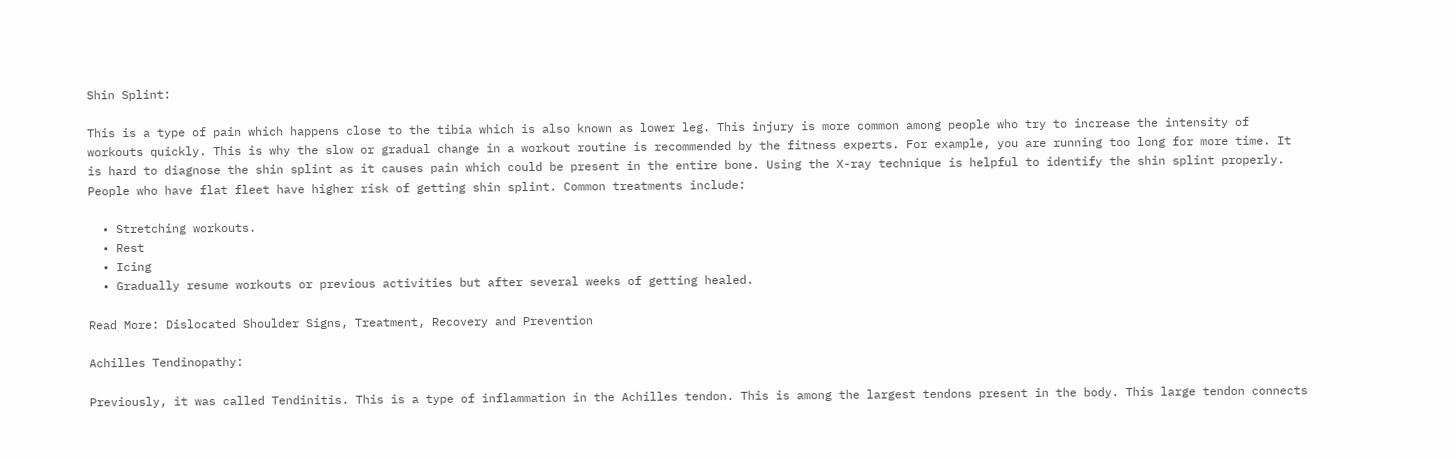Shin Splint:

This is a type of pain which happens close to the tibia which is also known as lower leg. This injury is more common among people who try to increase the intensity of workouts quickly. This is why the slow or gradual change in a workout routine is recommended by the fitness experts. For example, you are running too long for more time. It is hard to diagnose the shin splint as it causes pain which could be present in the entire bone. Using the X-ray technique is helpful to identify the shin splint properly. People who have flat fleet have higher risk of getting shin splint. Common treatments include:

  • Stretching workouts.
  • Rest
  • Icing
  • Gradually resume workouts or previous activities but after several weeks of getting healed.

Read More: Dislocated Shoulder Signs, Treatment, Recovery and Prevention

Achilles Tendinopathy:

Previously, it was called Tendinitis. This is a type of inflammation in the Achilles tendon. This is among the largest tendons present in the body. This large tendon connects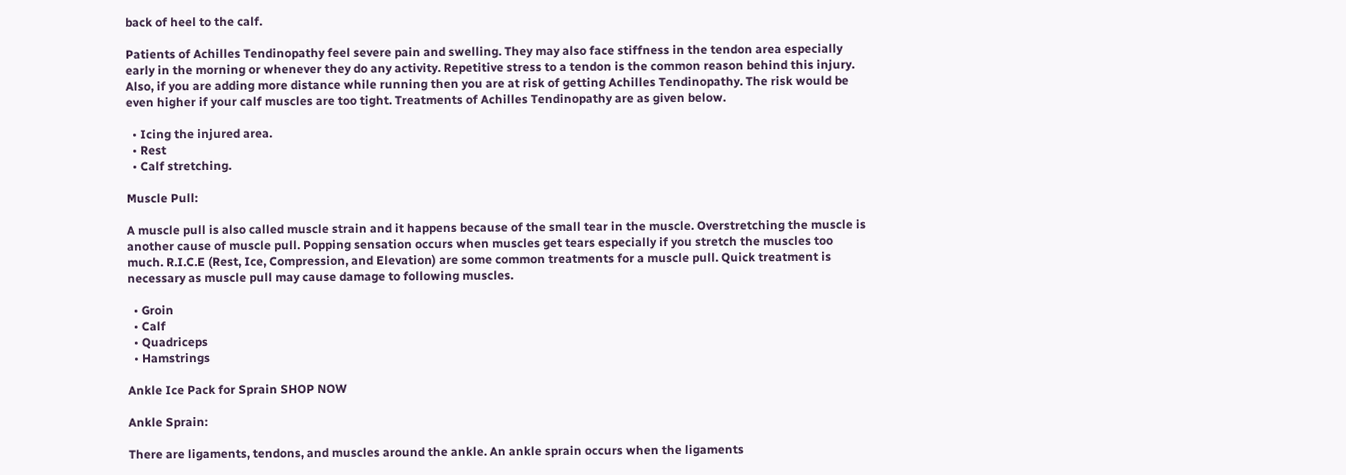back of heel to the calf.

Patients of Achilles Tendinopathy feel severe pain and swelling. They may also face stiffness in the tendon area especially early in the morning or whenever they do any activity. Repetitive stress to a tendon is the common reason behind this injury. Also, if you are adding more distance while running then you are at risk of getting Achilles Tendinopathy. The risk would be even higher if your calf muscles are too tight. Treatments of Achilles Tendinopathy are as given below.

  • Icing the injured area.
  • Rest
  • Calf stretching.

Muscle Pull:

A muscle pull is also called muscle strain and it happens because of the small tear in the muscle. Overstretching the muscle is another cause of muscle pull. Popping sensation occurs when muscles get tears especially if you stretch the muscles too much. R.I.C.E (Rest, Ice, Compression, and Elevation) are some common treatments for a muscle pull. Quick treatment is necessary as muscle pull may cause damage to following muscles.

  • Groin
  • Calf
  • Quadriceps
  • Hamstrings

Ankle Ice Pack for Sprain SHOP NOW

Ankle Sprain:

There are ligaments, tendons, and muscles around the ankle. An ankle sprain occurs when the ligaments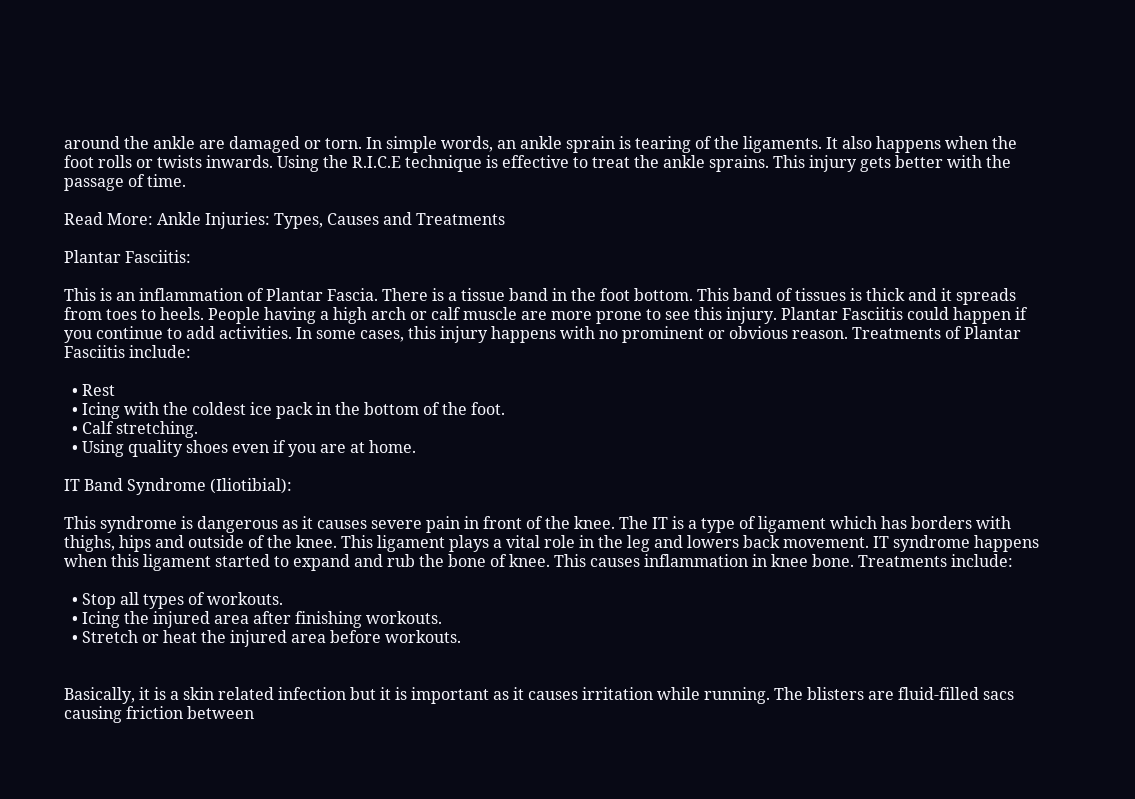around the ankle are damaged or torn. In simple words, an ankle sprain is tearing of the ligaments. It also happens when the foot rolls or twists inwards. Using the R.I.C.E technique is effective to treat the ankle sprains. This injury gets better with the passage of time.

Read More: Ankle Injuries: Types, Causes and Treatments

Plantar Fasciitis:

This is an inflammation of Plantar Fascia. There is a tissue band in the foot bottom. This band of tissues is thick and it spreads from toes to heels. People having a high arch or calf muscle are more prone to see this injury. Plantar Fasciitis could happen if you continue to add activities. In some cases, this injury happens with no prominent or obvious reason. Treatments of Plantar Fasciitis include:

  • Rest
  • Icing with the coldest ice pack in the bottom of the foot.
  • Calf stretching.
  • Using quality shoes even if you are at home.

IT Band Syndrome (Iliotibial):

This syndrome is dangerous as it causes severe pain in front of the knee. The IT is a type of ligament which has borders with thighs, hips and outside of the knee. This ligament plays a vital role in the leg and lowers back movement. IT syndrome happens when this ligament started to expand and rub the bone of knee. This causes inflammation in knee bone. Treatments include:

  • Stop all types of workouts.
  • Icing the injured area after finishing workouts.
  • Stretch or heat the injured area before workouts.


Basically, it is a skin related infection but it is important as it causes irritation while running. The blisters are fluid-filled sacs causing friction between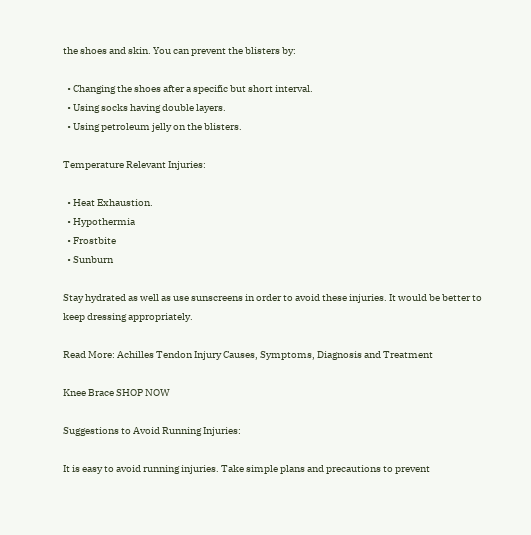the shoes and skin. You can prevent the blisters by:

  • Changing the shoes after a specific but short interval.
  • Using socks having double layers.
  • Using petroleum jelly on the blisters.

Temperature Relevant Injuries:

  • Heat Exhaustion.
  • Hypothermia
  • Frostbite
  • Sunburn

Stay hydrated as well as use sunscreens in order to avoid these injuries. It would be better to keep dressing appropriately.

Read More: Achilles Tendon Injury Causes, Symptoms, Diagnosis and Treatment

Knee Brace SHOP NOW

Suggestions to Avoid Running Injuries:

It is easy to avoid running injuries. Take simple plans and precautions to prevent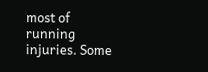most of running injuries. Some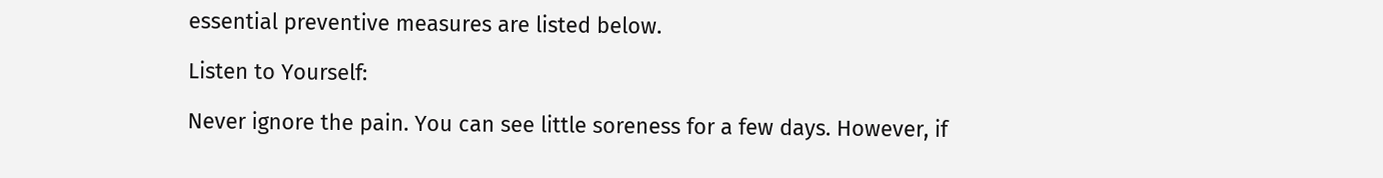essential preventive measures are listed below.

Listen to Yourself:

Never ignore the pain. You can see little soreness for a few days. However, if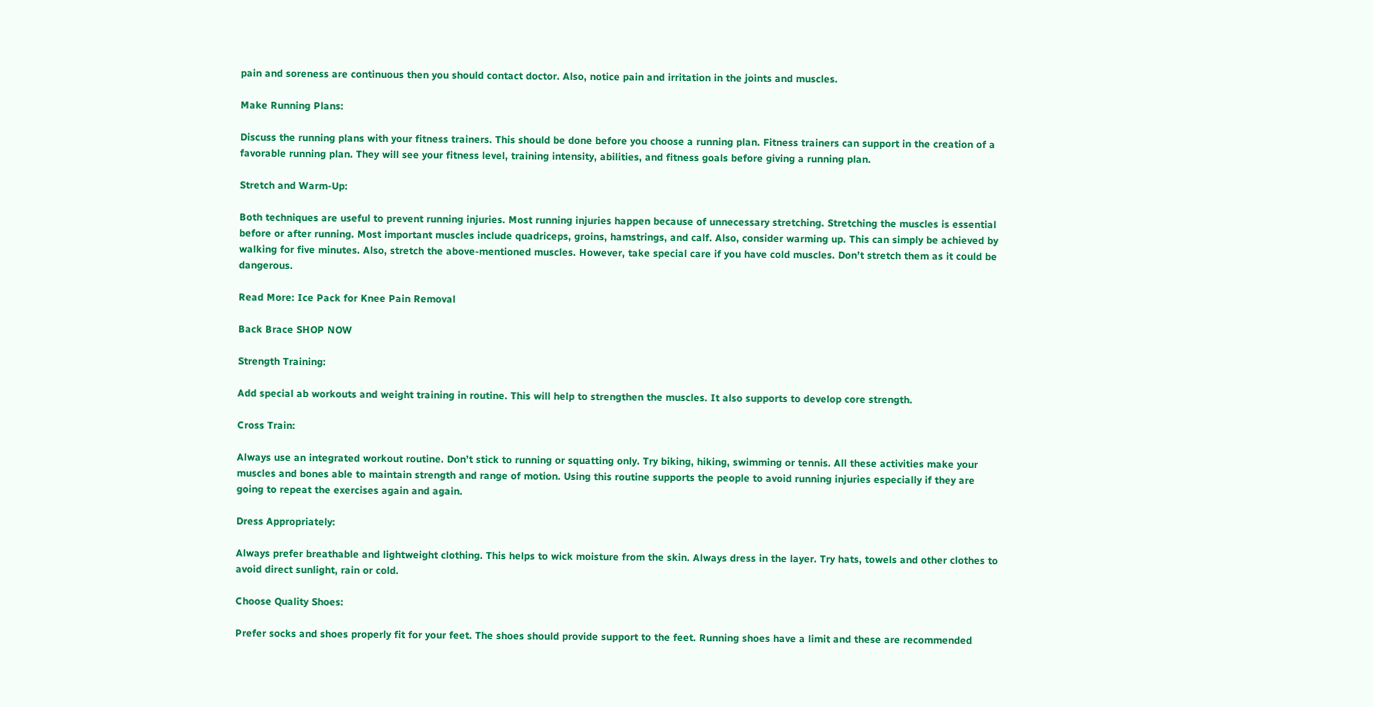pain and soreness are continuous then you should contact doctor. Also, notice pain and irritation in the joints and muscles.

Make Running Plans:

Discuss the running plans with your fitness trainers. This should be done before you choose a running plan. Fitness trainers can support in the creation of a favorable running plan. They will see your fitness level, training intensity, abilities, and fitness goals before giving a running plan.

Stretch and Warm-Up:

Both techniques are useful to prevent running injuries. Most running injuries happen because of unnecessary stretching. Stretching the muscles is essential before or after running. Most important muscles include quadriceps, groins, hamstrings, and calf. Also, consider warming up. This can simply be achieved by walking for five minutes. Also, stretch the above-mentioned muscles. However, take special care if you have cold muscles. Don’t stretch them as it could be dangerous.

Read More: Ice Pack for Knee Pain Removal

Back Brace SHOP NOW

Strength Training:

Add special ab workouts and weight training in routine. This will help to strengthen the muscles. It also supports to develop core strength.

Cross Train:

Always use an integrated workout routine. Don’t stick to running or squatting only. Try biking, hiking, swimming or tennis. All these activities make your muscles and bones able to maintain strength and range of motion. Using this routine supports the people to avoid running injuries especially if they are going to repeat the exercises again and again.

Dress Appropriately:

Always prefer breathable and lightweight clothing. This helps to wick moisture from the skin. Always dress in the layer. Try hats, towels and other clothes to avoid direct sunlight, rain or cold.

Choose Quality Shoes:

Prefer socks and shoes properly fit for your feet. The shoes should provide support to the feet. Running shoes have a limit and these are recommended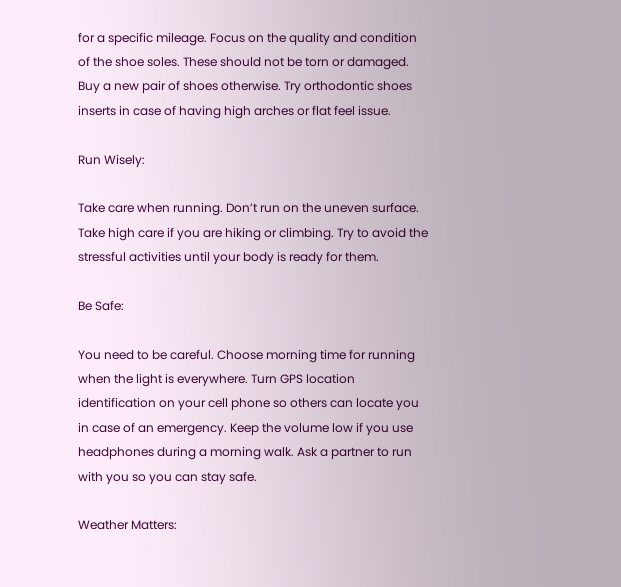for a specific mileage. Focus on the quality and condition of the shoe soles. These should not be torn or damaged. Buy a new pair of shoes otherwise. Try orthodontic shoes inserts in case of having high arches or flat feel issue.

Run Wisely:

Take care when running. Don’t run on the uneven surface. Take high care if you are hiking or climbing. Try to avoid the stressful activities until your body is ready for them.

Be Safe:

You need to be careful. Choose morning time for running when the light is everywhere. Turn GPS location identification on your cell phone so others can locate you in case of an emergency. Keep the volume low if you use headphones during a morning walk. Ask a partner to run with you so you can stay safe.

Weather Matters: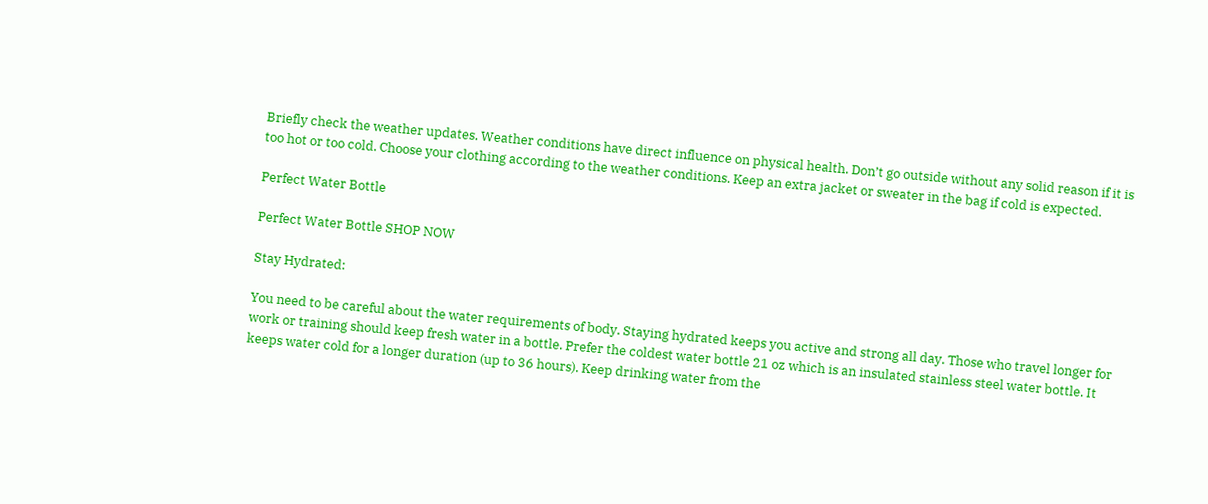Briefly check the weather updates. Weather conditions have direct influence on physical health. Don’t go outside without any solid reason if it is too hot or too cold. Choose your clothing according to the weather conditions. Keep an extra jacket or sweater in the bag if cold is expected.

Perfect Water Bottle

Perfect Water Bottle SHOP NOW

Stay Hydrated:

You need to be careful about the water requirements of body. Staying hydrated keeps you active and strong all day. Those who travel longer for work or training should keep fresh water in a bottle. Prefer the coldest water bottle 21 oz which is an insulated stainless steel water bottle. It keeps water cold for a longer duration (up to 36 hours). Keep drinking water from the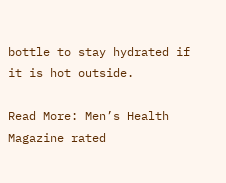bottle to stay hydrated if it is hot outside.

Read More: Men’s Health Magazine rated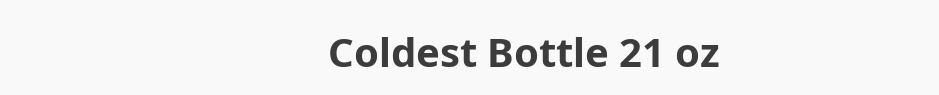Coldest Bottle 21 oz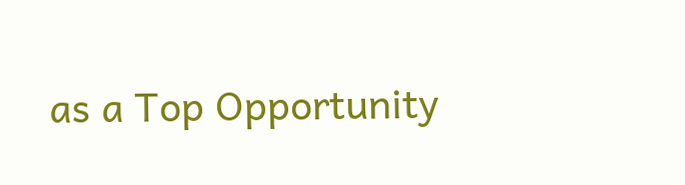as a Top Opportunity